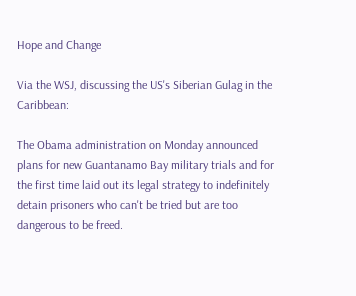Hope and Change

Via the WSJ, discussing the US's Siberian Gulag in the Caribbean:

The Obama administration on Monday announced plans for new Guantanamo Bay military trials and for the first time laid out its legal strategy to indefinitely detain prisoners who can't be tried but are too dangerous to be freed.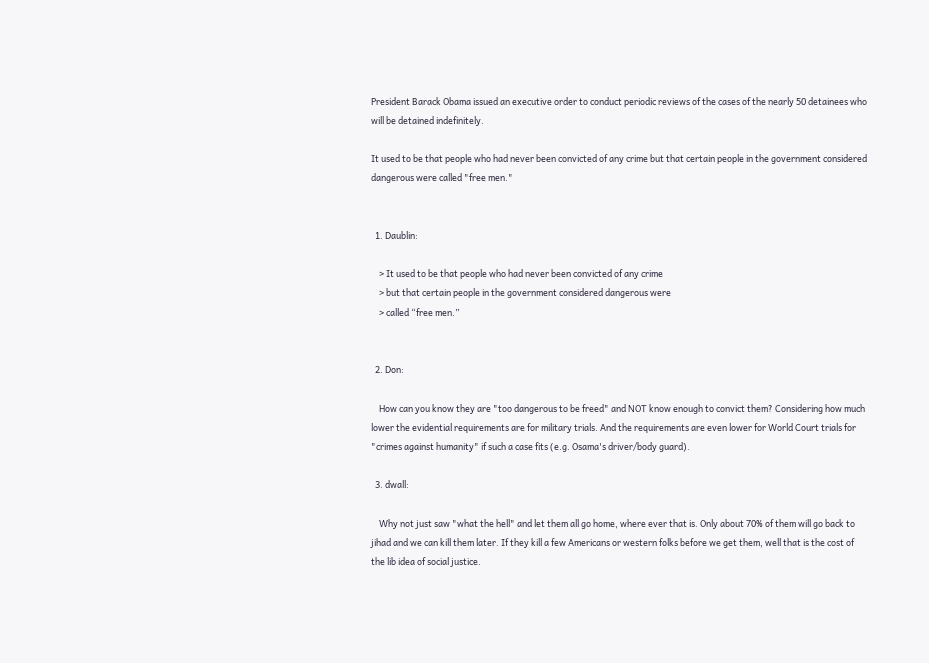President Barack Obama issued an executive order to conduct periodic reviews of the cases of the nearly 50 detainees who will be detained indefinitely.

It used to be that people who had never been convicted of any crime but that certain people in the government considered dangerous were called "free men."


  1. Daublin:

    > It used to be that people who had never been convicted of any crime
    > but that certain people in the government considered dangerous were
    > called “free men.”


  2. Don:

    How can you know they are "too dangerous to be freed" and NOT know enough to convict them? Considering how much lower the evidential requirements are for military trials. And the requirements are even lower for World Court trials for "crimes against humanity" if such a case fits (e.g. Osama's driver/body guard).

  3. dwall:

    Why not just saw "what the hell" and let them all go home, where ever that is. Only about 70% of them will go back to jihad and we can kill them later. If they kill a few Americans or western folks before we get them, well that is the cost of the lib idea of social justice.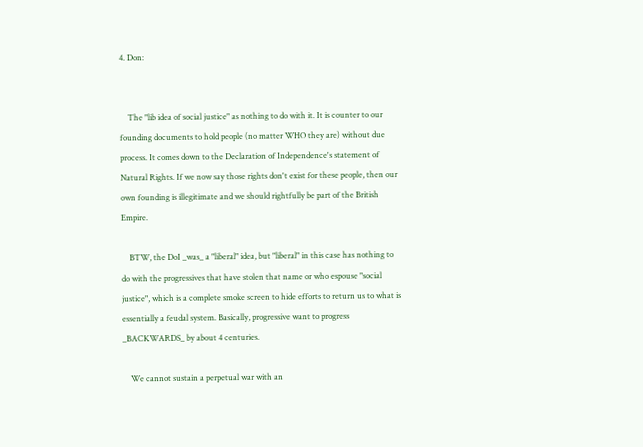4. Don:


    The "lib idea of social justice" as nothing to do with it. It is counter to our founding documents to hold people (no matter WHO they are) without due process. It comes down to the Declaration of Independence's statement of Natural Rights. If we now say those rights don't exist for these people, then our own founding is illegitimate and we should rightfully be part of the British Empire.

    BTW, the DoI _was_ a "liberal" idea, but "liberal" in this case has nothing to do with the progressives that have stolen that name or who espouse "social justice", which is a complete smoke screen to hide efforts to return us to what is essentially a feudal system. Basically, progressive want to progress _BACKWARDS_ by about 4 centuries.

    We cannot sustain a perpetual war with an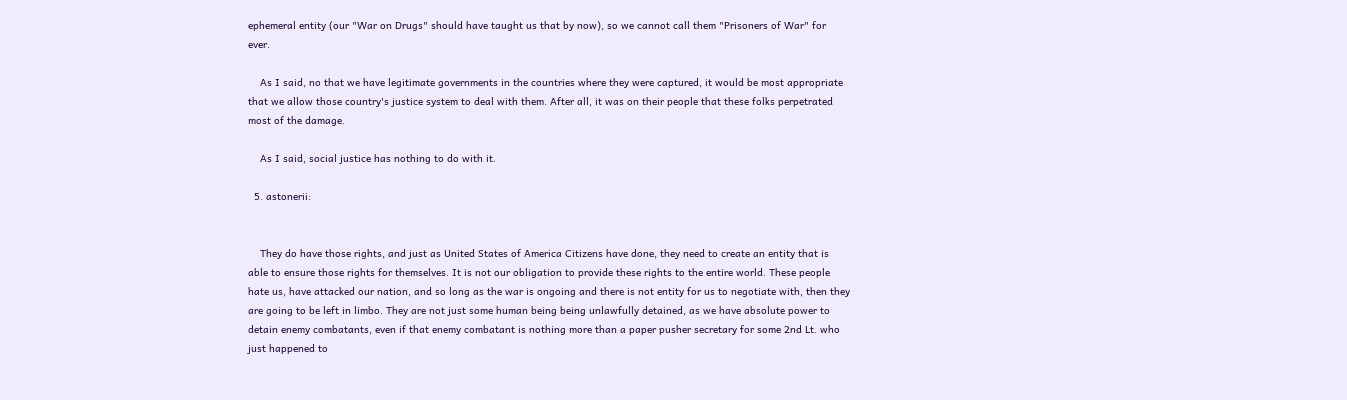ephemeral entity (our "War on Drugs" should have taught us that by now), so we cannot call them "Prisoners of War" for ever.

    As I said, no that we have legitimate governments in the countries where they were captured, it would be most appropriate that we allow those country's justice system to deal with them. After all, it was on their people that these folks perpetrated most of the damage.

    As I said, social justice has nothing to do with it.

  5. astonerii:


    They do have those rights, and just as United States of America Citizens have done, they need to create an entity that is able to ensure those rights for themselves. It is not our obligation to provide these rights to the entire world. These people hate us, have attacked our nation, and so long as the war is ongoing and there is not entity for us to negotiate with, then they are going to be left in limbo. They are not just some human being being unlawfully detained, as we have absolute power to detain enemy combatants, even if that enemy combatant is nothing more than a paper pusher secretary for some 2nd Lt. who just happened to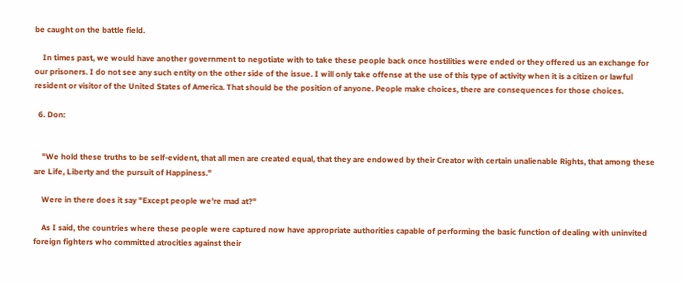be caught on the battle field.

    In times past, we would have another government to negotiate with to take these people back once hostilities were ended or they offered us an exchange for our prisoners. I do not see any such entity on the other side of the issue. I will only take offense at the use of this type of activity when it is a citizen or lawful resident or visitor of the United States of America. That should be the position of anyone. People make choices, there are consequences for those choices.

  6. Don:


    "We hold these truths to be self-evident, that all men are created equal, that they are endowed by their Creator with certain unalienable Rights, that among these are Life, Liberty and the pursuit of Happiness."

    Were in there does it say "Except people we're mad at?"

    As I said, the countries where these people were captured now have appropriate authorities capable of performing the basic function of dealing with uninvited foreign fighters who committed atrocities against their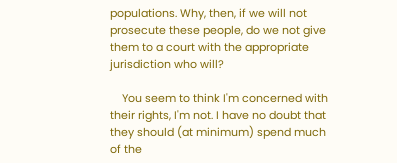populations. Why, then, if we will not prosecute these people, do we not give them to a court with the appropriate jurisdiction who will?

    You seem to think I'm concerned with their rights, I'm not. I have no doubt that they should (at minimum) spend much of the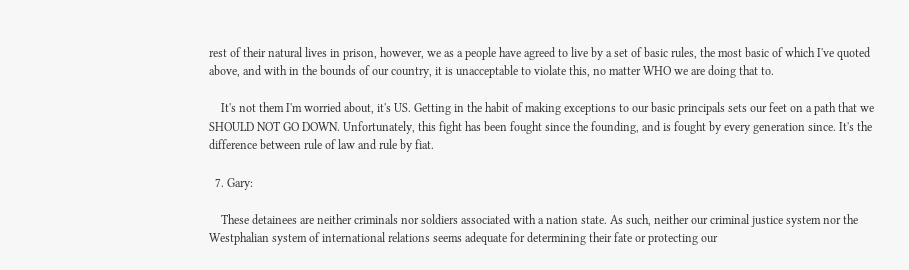rest of their natural lives in prison, however, we as a people have agreed to live by a set of basic rules, the most basic of which I've quoted above, and with in the bounds of our country, it is unacceptable to violate this, no matter WHO we are doing that to.

    It's not them I'm worried about, it's US. Getting in the habit of making exceptions to our basic principals sets our feet on a path that we SHOULD NOT GO DOWN. Unfortunately, this fight has been fought since the founding, and is fought by every generation since. It's the difference between rule of law and rule by fiat.

  7. Gary:

    These detainees are neither criminals nor soldiers associated with a nation state. As such, neither our criminal justice system nor the Westphalian system of international relations seems adequate for determining their fate or protecting our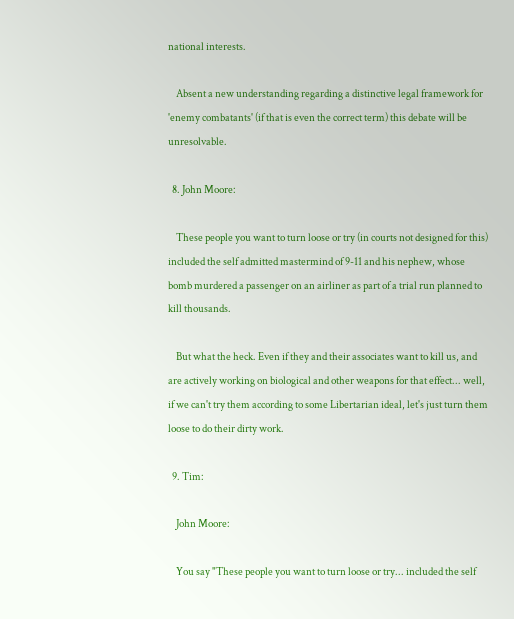national interests.

    Absent a new understanding regarding a distinctive legal framework for 'enemy combatants' (if that is even the correct term) this debate will be unresolvable.

  8. John Moore:

    These people you want to turn loose or try (in courts not designed for this) included the self admitted mastermind of 9-11 and his nephew, whose bomb murdered a passenger on an airliner as part of a trial run planned to kill thousands.

    But what the heck. Even if they and their associates want to kill us, and are actively working on biological and other weapons for that effect... well, if we can't try them according to some Libertarian ideal, let's just turn them loose to do their dirty work.

  9. Tim:

    John Moore:

    You say "These people you want to turn loose or try... included the self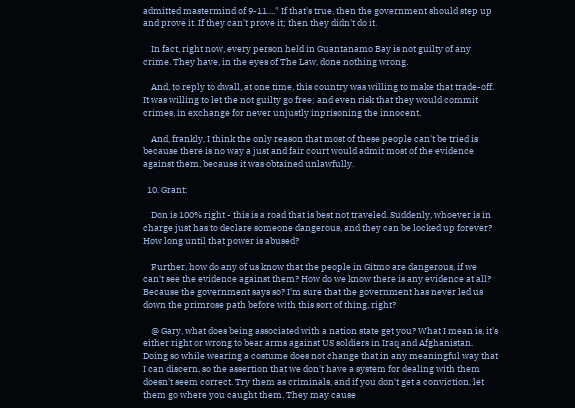admitted mastermind of 9-11...." If that's true, then the government should step up and prove it. If they can't prove it; then they didn't do it.

    In fact, right now, every person held in Guantanamo Bay is not guilty of any crime. They have, in the eyes of The Law, done nothing wrong.

    And, to reply to dwall, at one time, this country was willing to make that trade-off. It was willing to let the not guilty go free; and even risk that they would commit crimes, in exchange for never unjustly inprisoning the innocent.

    And, frankly, I think the only reason that most of these people can't be tried is because there is no way a just and fair court would admit most of the evidence against them, because it was obtained unlawfully.

  10. Grant:

    Don is 100% right - this is a road that is best not traveled. Suddenly, whoever is in charge just has to declare someone dangerous, and they can be locked up forever? How long until that power is abused?

    Further, how do any of us know that the people in Gitmo are dangerous, if we can't see the evidence against them? How do we know there is any evidence at all? Because the government says so? I'm sure that the government has never led us down the primrose path before with this sort of thing, right?

    @ Gary, what does being associated with a nation state get you? What I mean is, it's either right or wrong to bear arms against US soldiers in Iraq and Afghanistan. Doing so while wearing a costume does not change that in any meaningful way that I can discern, so the assertion that we don't have a system for dealing with them doesn't seem correct. Try them as criminals, and if you don't get a conviction, let them go where you caught them. They may cause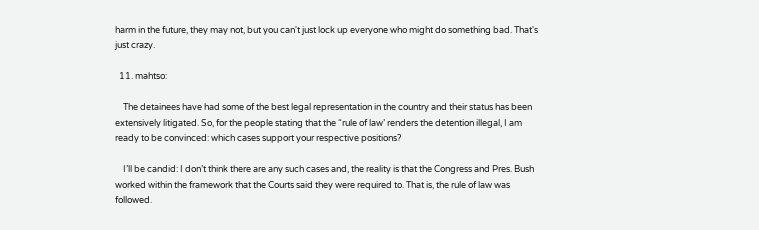harm in the future, they may not, but you can't just lock up everyone who might do something bad. That's just crazy.

  11. mahtso:

    The detainees have had some of the best legal representation in the country and their status has been extensively litigated. So, for the people stating that the “rule of law’ renders the detention illegal, I am ready to be convinced: which cases support your respective positions?

    I’ll be candid: I don’t think there are any such cases and, the reality is that the Congress and Pres. Bush worked within the framework that the Courts said they were required to. That is, the rule of law was followed.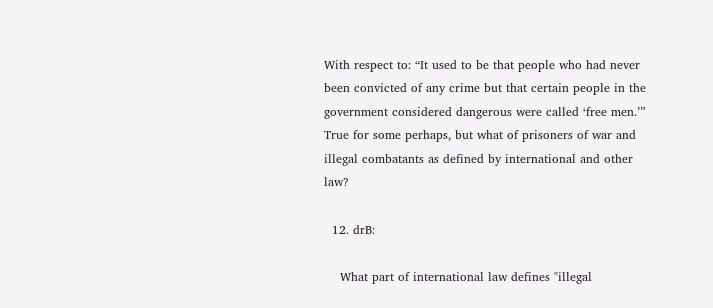With respect to: “It used to be that people who had never been convicted of any crime but that certain people in the government considered dangerous were called ‘free men.’” True for some perhaps, but what of prisoners of war and illegal combatants as defined by international and other law?

  12. drB:

    What part of international law defines "illegal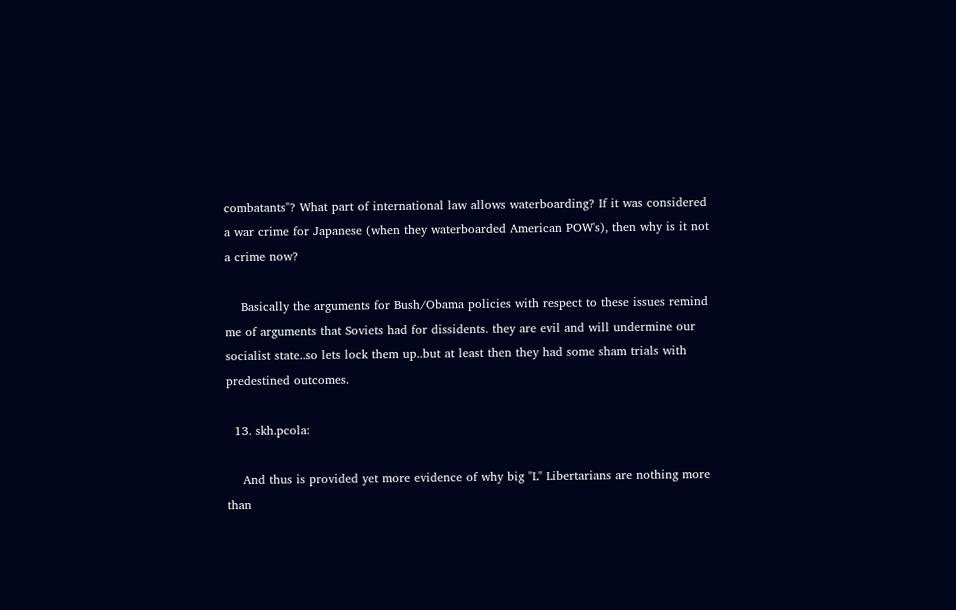combatants"? What part of international law allows waterboarding? If it was considered a war crime for Japanese (when they waterboarded American POW's), then why is it not a crime now?

    Basically the arguments for Bush/Obama policies with respect to these issues remind me of arguments that Soviets had for dissidents. they are evil and will undermine our socialist state..so lets lock them up..but at least then they had some sham trials with predestined outcomes.

  13. skh.pcola:

    And thus is provided yet more evidence of why big "L" Libertarians are nothing more than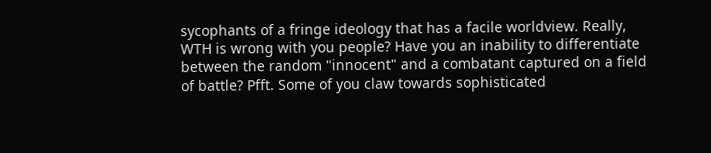sycophants of a fringe ideology that has a facile worldview. Really, WTH is wrong with you people? Have you an inability to differentiate between the random "innocent" and a combatant captured on a field of battle? Pfft. Some of you claw towards sophisticated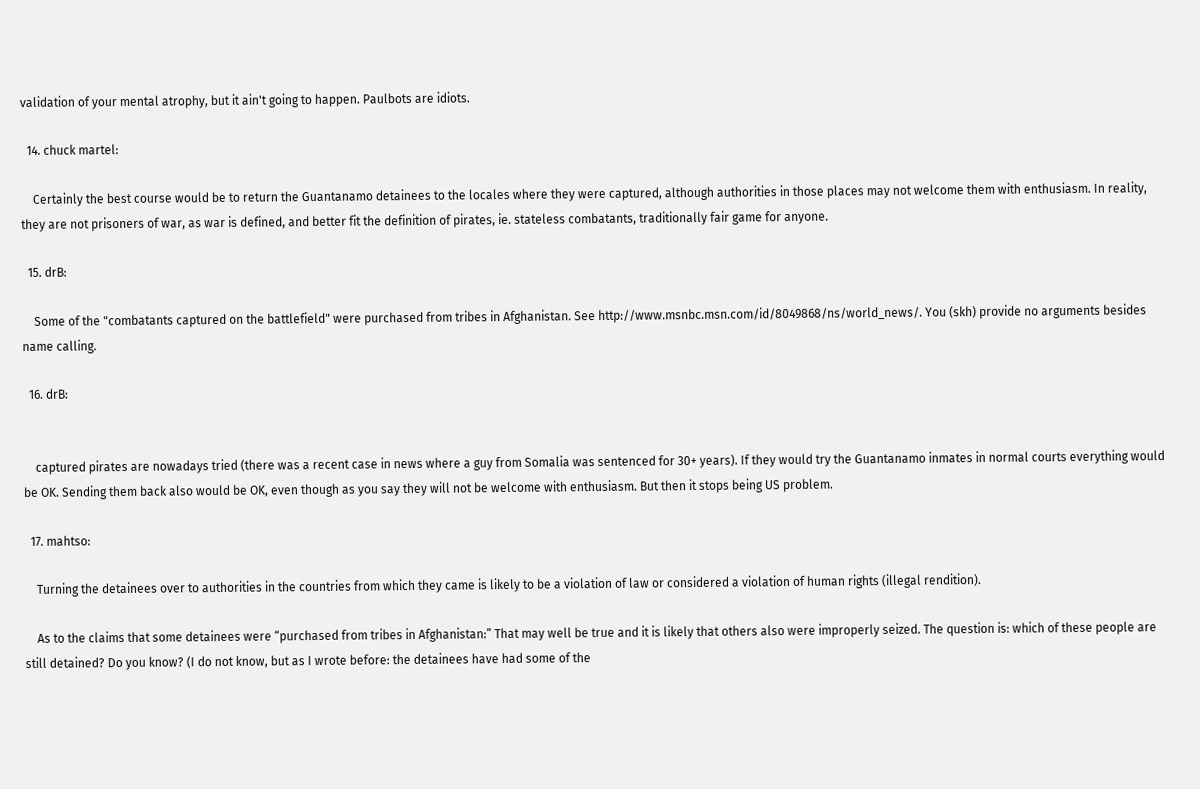validation of your mental atrophy, but it ain't going to happen. Paulbots are idiots.

  14. chuck martel:

    Certainly the best course would be to return the Guantanamo detainees to the locales where they were captured, although authorities in those places may not welcome them with enthusiasm. In reality, they are not prisoners of war, as war is defined, and better fit the definition of pirates, ie. stateless combatants, traditionally fair game for anyone.

  15. drB:

    Some of the "combatants captured on the battlefield" were purchased from tribes in Afghanistan. See http://www.msnbc.msn.com/id/8049868/ns/world_news/. You (skh) provide no arguments besides name calling.

  16. drB:


    captured pirates are nowadays tried (there was a recent case in news where a guy from Somalia was sentenced for 30+ years). If they would try the Guantanamo inmates in normal courts everything would be OK. Sending them back also would be OK, even though as you say they will not be welcome with enthusiasm. But then it stops being US problem.

  17. mahtso:

    Turning the detainees over to authorities in the countries from which they came is likely to be a violation of law or considered a violation of human rights (illegal rendition).

    As to the claims that some detainees were “purchased from tribes in Afghanistan:” That may well be true and it is likely that others also were improperly seized. The question is: which of these people are still detained? Do you know? (I do not know, but as I wrote before: the detainees have had some of the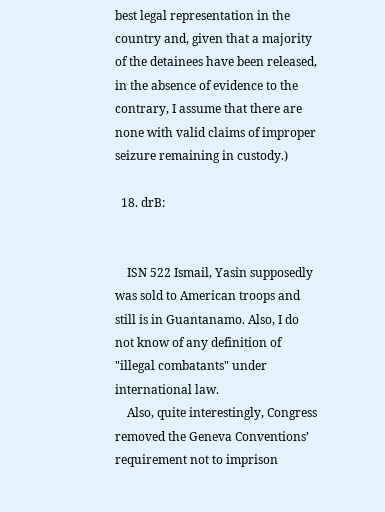best legal representation in the country and, given that a majority of the detainees have been released, in the absence of evidence to the contrary, I assume that there are none with valid claims of improper seizure remaining in custody.)

  18. drB:


    ISN 522 Ismail, Yasin supposedly was sold to American troops and still is in Guantanamo. Also, I do not know of any definition of "illegal combatants" under international law.
    Also, quite interestingly, Congress removed the Geneva Conventions’ requirement not to imprison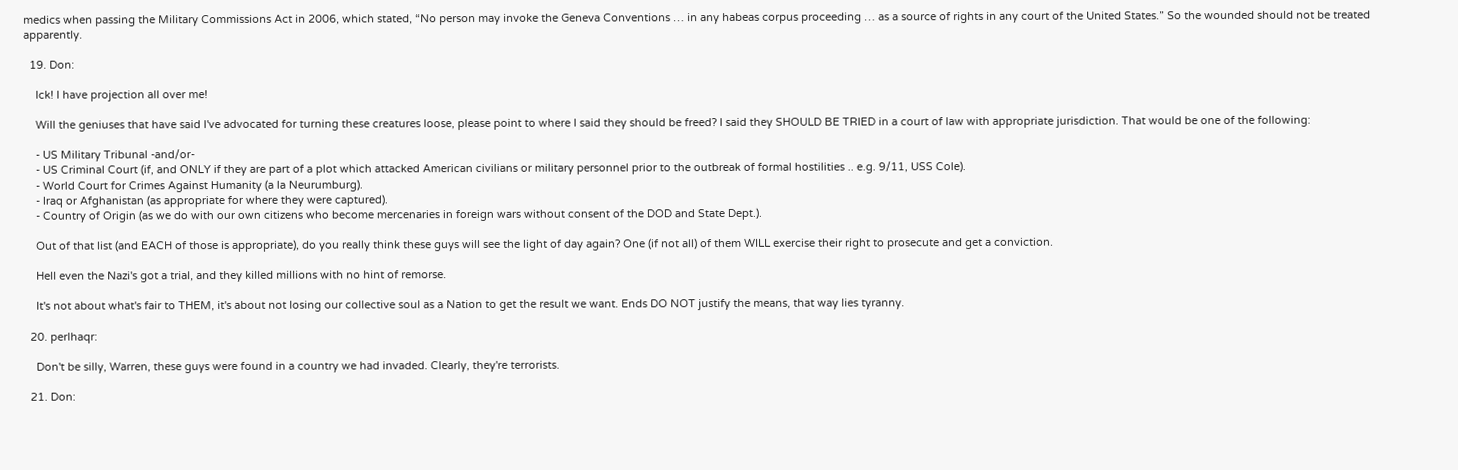medics when passing the Military Commissions Act in 2006, which stated, “No person may invoke the Geneva Conventions … in any habeas corpus proceeding … as a source of rights in any court of the United States.” So the wounded should not be treated apparently.

  19. Don:

    Ick! I have projection all over me!

    Will the geniuses that have said I've advocated for turning these creatures loose, please point to where I said they should be freed? I said they SHOULD BE TRIED in a court of law with appropriate jurisdiction. That would be one of the following:

    - US Military Tribunal -and/or-
    - US Criminal Court (if, and ONLY if they are part of a plot which attacked American civilians or military personnel prior to the outbreak of formal hostilities .. e.g. 9/11, USS Cole).
    - World Court for Crimes Against Humanity (a la Neurumburg).
    - Iraq or Afghanistan (as appropriate for where they were captured).
    - Country of Origin (as we do with our own citizens who become mercenaries in foreign wars without consent of the DOD and State Dept.).

    Out of that list (and EACH of those is appropriate), do you really think these guys will see the light of day again? One (if not all) of them WILL exercise their right to prosecute and get a conviction.

    Hell even the Nazi's got a trial, and they killed millions with no hint of remorse.

    It's not about what's fair to THEM, it's about not losing our collective soul as a Nation to get the result we want. Ends DO NOT justify the means, that way lies tyranny.

  20. perlhaqr:

    Don't be silly, Warren, these guys were found in a country we had invaded. Clearly, they're terrorists.

  21. Don: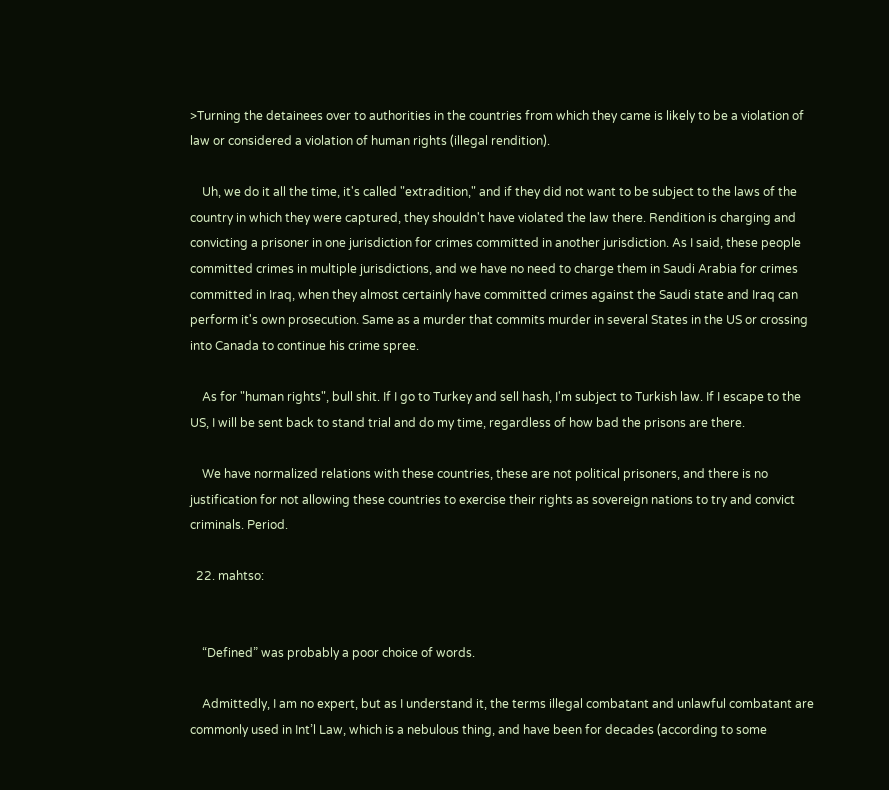>Turning the detainees over to authorities in the countries from which they came is likely to be a violation of law or considered a violation of human rights (illegal rendition).

    Uh, we do it all the time, it's called "extradition," and if they did not want to be subject to the laws of the country in which they were captured, they shouldn't have violated the law there. Rendition is charging and convicting a prisoner in one jurisdiction for crimes committed in another jurisdiction. As I said, these people committed crimes in multiple jurisdictions, and we have no need to charge them in Saudi Arabia for crimes committed in Iraq, when they almost certainly have committed crimes against the Saudi state and Iraq can perform it's own prosecution. Same as a murder that commits murder in several States in the US or crossing into Canada to continue his crime spree.

    As for "human rights", bull shit. If I go to Turkey and sell hash, I'm subject to Turkish law. If I escape to the US, I will be sent back to stand trial and do my time, regardless of how bad the prisons are there.

    We have normalized relations with these countries, these are not political prisoners, and there is no justification for not allowing these countries to exercise their rights as sovereign nations to try and convict criminals. Period.

  22. mahtso:


    “Defined” was probably a poor choice of words.

    Admittedly, I am no expert, but as I understand it, the terms illegal combatant and unlawful combatant are commonly used in Int’l Law, which is a nebulous thing, and have been for decades (according to some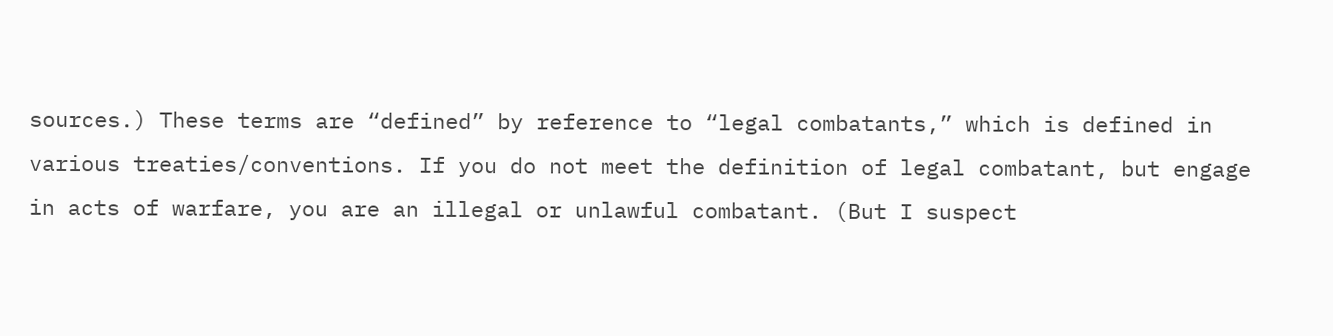sources.) These terms are “defined” by reference to “legal combatants,” which is defined in various treaties/conventions. If you do not meet the definition of legal combatant, but engage in acts of warfare, you are an illegal or unlawful combatant. (But I suspect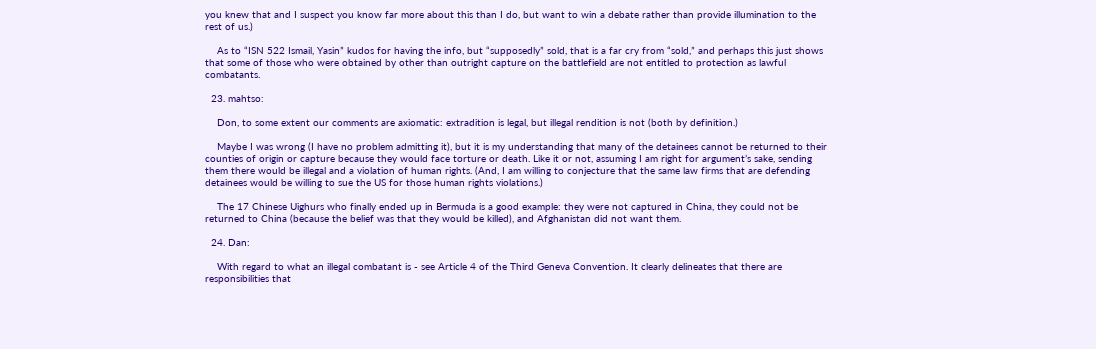you knew that and I suspect you know far more about this than I do, but want to win a debate rather than provide illumination to the rest of us.)

    As to “ISN 522 Ismail, Yasin” kudos for having the info, but “supposedly” sold, that is a far cry from “sold,” and perhaps this just shows that some of those who were obtained by other than outright capture on the battlefield are not entitled to protection as lawful combatants.

  23. mahtso:

    Don, to some extent our comments are axiomatic: extradition is legal, but illegal rendition is not (both by definition.)

    Maybe I was wrong (I have no problem admitting it), but it is my understanding that many of the detainees cannot be returned to their counties of origin or capture because they would face torture or death. Like it or not, assuming I am right for argument’s sake, sending them there would be illegal and a violation of human rights. (And, I am willing to conjecture that the same law firms that are defending detainees would be willing to sue the US for those human rights violations.)

    The 17 Chinese Uighurs who finally ended up in Bermuda is a good example: they were not captured in China, they could not be returned to China (because the belief was that they would be killed), and Afghanistan did not want them.

  24. Dan:

    With regard to what an illegal combatant is - see Article 4 of the Third Geneva Convention. It clearly delineates that there are responsibilities that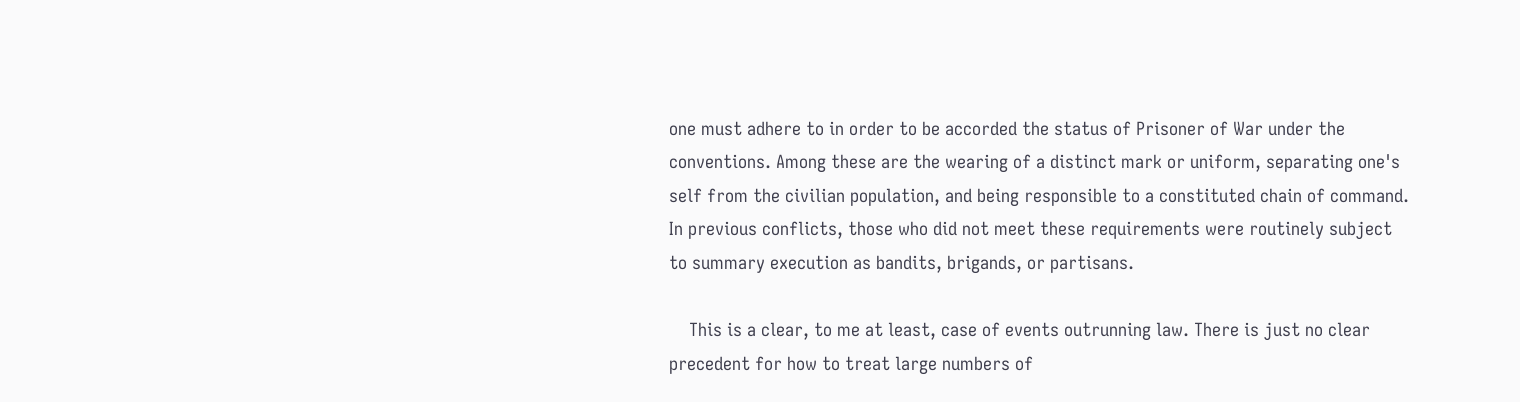one must adhere to in order to be accorded the status of Prisoner of War under the conventions. Among these are the wearing of a distinct mark or uniform, separating one's self from the civilian population, and being responsible to a constituted chain of command. In previous conflicts, those who did not meet these requirements were routinely subject to summary execution as bandits, brigands, or partisans.

    This is a clear, to me at least, case of events outrunning law. There is just no clear precedent for how to treat large numbers of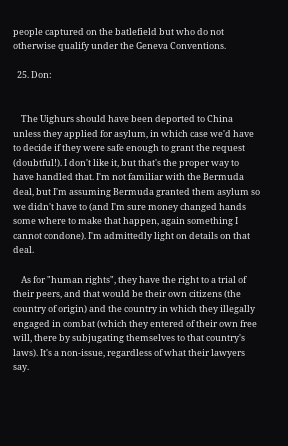people captured on the batlefield but who do not otherwise qualify under the Geneva Conventions.

  25. Don:


    The Uighurs should have been deported to China unless they applied for asylum, in which case we'd have to decide if they were safe enough to grant the request (doubtful!). I don't like it, but that's the proper way to have handled that. I'm not familiar with the Bermuda deal, but I'm assuming Bermuda granted them asylum so we didn't have to (and I'm sure money changed hands some where to make that happen, again something I cannot condone). I'm admittedly light on details on that deal.

    As for "human rights", they have the right to a trial of their peers, and that would be their own citizens (the country of origin) and the country in which they illegally engaged in combat (which they entered of their own free will, there by subjugating themselves to that country's laws). It's a non-issue, regardless of what their lawyers say.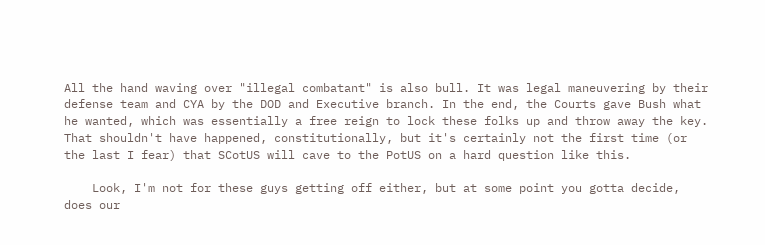All the hand waving over "illegal combatant" is also bull. It was legal maneuvering by their defense team and CYA by the DOD and Executive branch. In the end, the Courts gave Bush what he wanted, which was essentially a free reign to lock these folks up and throw away the key. That shouldn't have happened, constitutionally, but it's certainly not the first time (or the last I fear) that SCotUS will cave to the PotUS on a hard question like this.

    Look, I'm not for these guys getting off either, but at some point you gotta decide, does our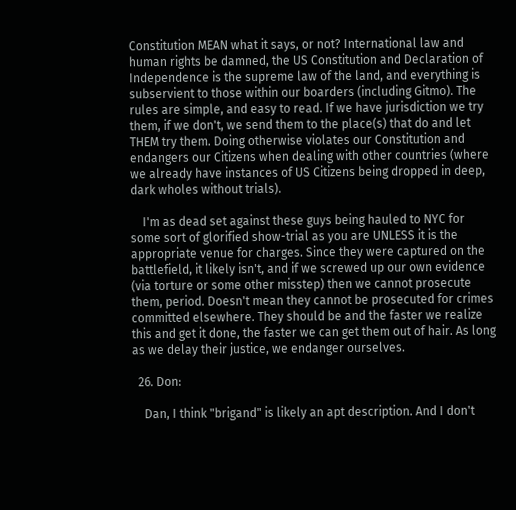Constitution MEAN what it says, or not? International law and human rights be damned, the US Constitution and Declaration of Independence is the supreme law of the land, and everything is subservient to those within our boarders (including Gitmo). The rules are simple, and easy to read. If we have jurisdiction we try them, if we don't, we send them to the place(s) that do and let THEM try them. Doing otherwise violates our Constitution and endangers our Citizens when dealing with other countries (where we already have instances of US Citizens being dropped in deep, dark wholes without trials).

    I'm as dead set against these guys being hauled to NYC for some sort of glorified show-trial as you are UNLESS it is the appropriate venue for charges. Since they were captured on the battlefield, it likely isn't, and if we screwed up our own evidence (via torture or some other misstep) then we cannot prosecute them, period. Doesn't mean they cannot be prosecuted for crimes committed elsewhere. They should be and the faster we realize this and get it done, the faster we can get them out of hair. As long as we delay their justice, we endanger ourselves.

  26. Don:

    Dan, I think "brigand" is likely an apt description. And I don't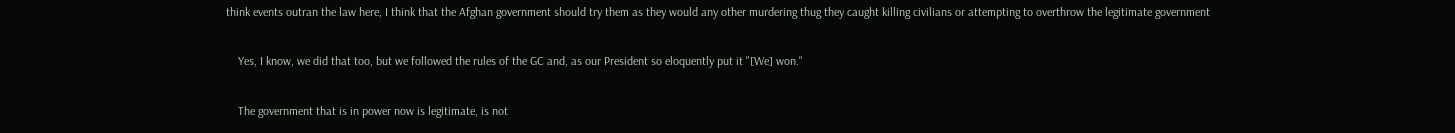think events outran the law here, I think that the Afghan government should try them as they would any other murdering thug they caught killing civilians or attempting to overthrow the legitimate government

    Yes, I know, we did that too, but we followed the rules of the GC and, as our President so eloquently put it "[We] won."

    The government that is in power now is legitimate, is not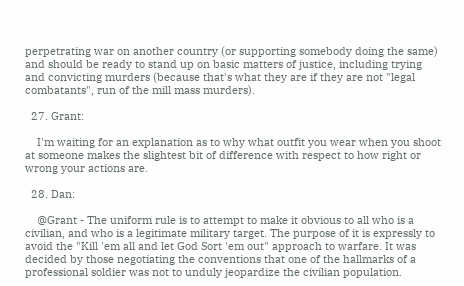perpetrating war on another country (or supporting somebody doing the same) and should be ready to stand up on basic matters of justice, including trying and convicting murders (because that's what they are if they are not "legal combatants", run of the mill mass murders).

  27. Grant:

    I'm waiting for an explanation as to why what outfit you wear when you shoot at someone makes the slightest bit of difference with respect to how right or wrong your actions are.

  28. Dan:

    @Grant - The uniform rule is to attempt to make it obvious to all who is a civilian, and who is a legitimate military target. The purpose of it is expressly to avoid the "Kill 'em all and let God Sort 'em out" approach to warfare. It was decided by those negotiating the conventions that one of the hallmarks of a professional soldier was not to unduly jeopardize the civilian population.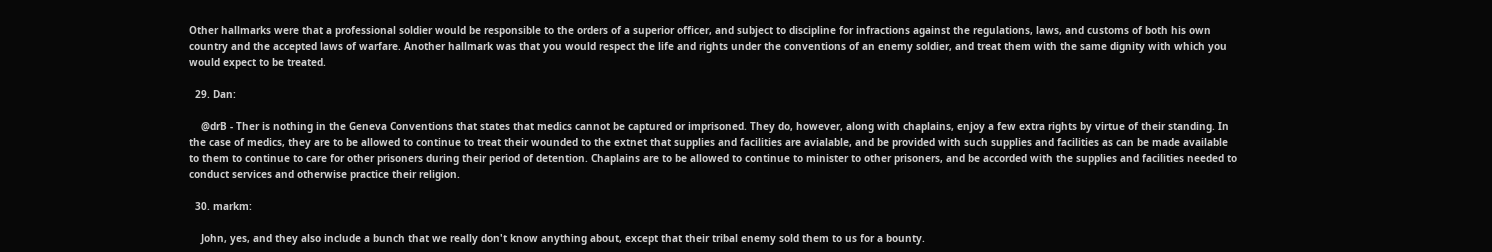Other hallmarks were that a professional soldier would be responsible to the orders of a superior officer, and subject to discipline for infractions against the regulations, laws, and customs of both his own country and the accepted laws of warfare. Another hallmark was that you would respect the life and rights under the conventions of an enemy soldier, and treat them with the same dignity with which you would expect to be treated.

  29. Dan:

    @drB - Ther is nothing in the Geneva Conventions that states that medics cannot be captured or imprisoned. They do, however, along with chaplains, enjoy a few extra rights by virtue of their standing. In the case of medics, they are to be allowed to continue to treat their wounded to the extnet that supplies and facilities are avialable, and be provided with such supplies and facilities as can be made available to them to continue to care for other prisoners during their period of detention. Chaplains are to be allowed to continue to minister to other prisoners, and be accorded with the supplies and facilities needed to conduct services and otherwise practice their religion.

  30. markm:

    John, yes, and they also include a bunch that we really don't know anything about, except that their tribal enemy sold them to us for a bounty.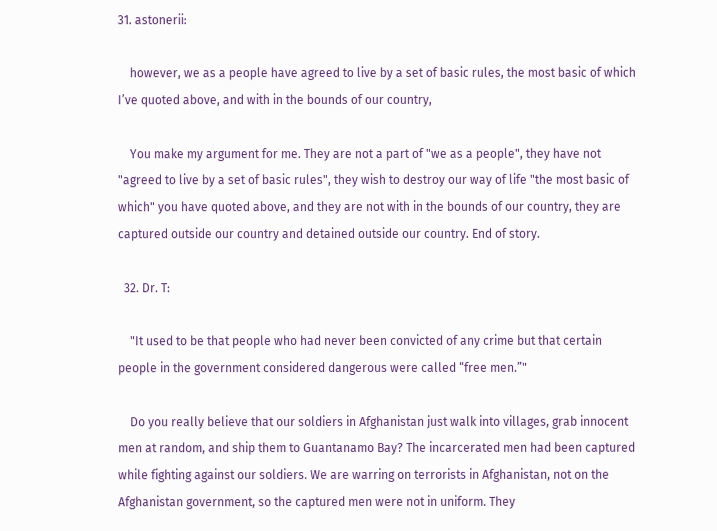31. astonerii:

    however, we as a people have agreed to live by a set of basic rules, the most basic of which I’ve quoted above, and with in the bounds of our country,

    You make my argument for me. They are not a part of "we as a people", they have not "agreed to live by a set of basic rules", they wish to destroy our way of life "the most basic of which" you have quoted above, and they are not with in the bounds of our country, they are captured outside our country and detained outside our country. End of story.

  32. Dr. T:

    "It used to be that people who had never been convicted of any crime but that certain people in the government considered dangerous were called “free men.”"

    Do you really believe that our soldiers in Afghanistan just walk into villages, grab innocent men at random, and ship them to Guantanamo Bay? The incarcerated men had been captured while fighting against our soldiers. We are warring on terrorists in Afghanistan, not on the Afghanistan government, so the captured men were not in uniform. They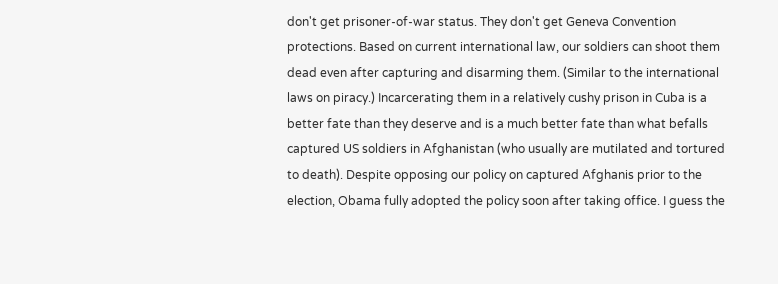don't get prisoner-of-war status. They don't get Geneva Convention protections. Based on current international law, our soldiers can shoot them dead even after capturing and disarming them. (Similar to the international laws on piracy.) Incarcerating them in a relatively cushy prison in Cuba is a better fate than they deserve and is a much better fate than what befalls captured US soldiers in Afghanistan (who usually are mutilated and tortured to death). Despite opposing our policy on captured Afghanis prior to the election, Obama fully adopted the policy soon after taking office. I guess the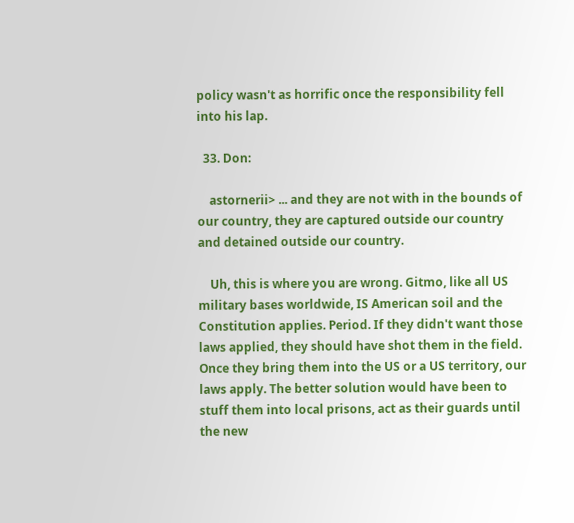policy wasn't as horrific once the responsibility fell into his lap.

  33. Don:

    astornerii> ... and they are not with in the bounds of our country, they are captured outside our country and detained outside our country.

    Uh, this is where you are wrong. Gitmo, like all US military bases worldwide, IS American soil and the Constitution applies. Period. If they didn't want those laws applied, they should have shot them in the field. Once they bring them into the US or a US territory, our laws apply. The better solution would have been to stuff them into local prisons, act as their guards until the new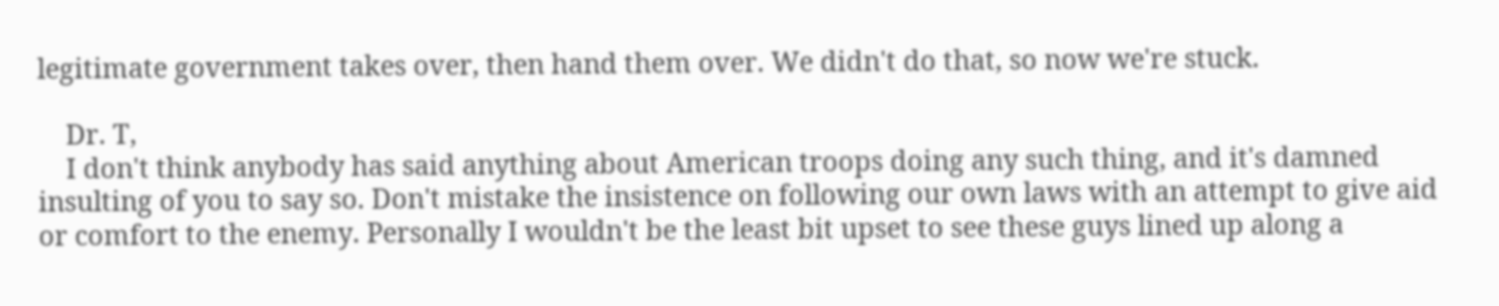legitimate government takes over, then hand them over. We didn't do that, so now we're stuck.

    Dr. T,
    I don't think anybody has said anything about American troops doing any such thing, and it's damned insulting of you to say so. Don't mistake the insistence on following our own laws with an attempt to give aid or comfort to the enemy. Personally I wouldn't be the least bit upset to see these guys lined up along a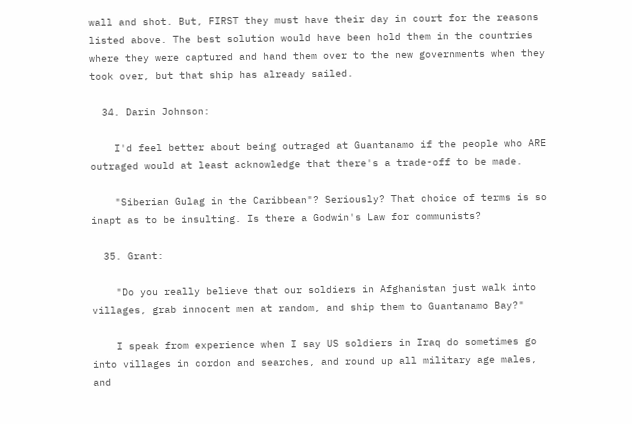wall and shot. But, FIRST they must have their day in court for the reasons listed above. The best solution would have been hold them in the countries where they were captured and hand them over to the new governments when they took over, but that ship has already sailed.

  34. Darin Johnson:

    I'd feel better about being outraged at Guantanamo if the people who ARE outraged would at least acknowledge that there's a trade-off to be made.

    "Siberian Gulag in the Caribbean"? Seriously? That choice of terms is so inapt as to be insulting. Is there a Godwin's Law for communists?

  35. Grant:

    "Do you really believe that our soldiers in Afghanistan just walk into villages, grab innocent men at random, and ship them to Guantanamo Bay?"

    I speak from experience when I say US soldiers in Iraq do sometimes go into villages in cordon and searches, and round up all military age males, and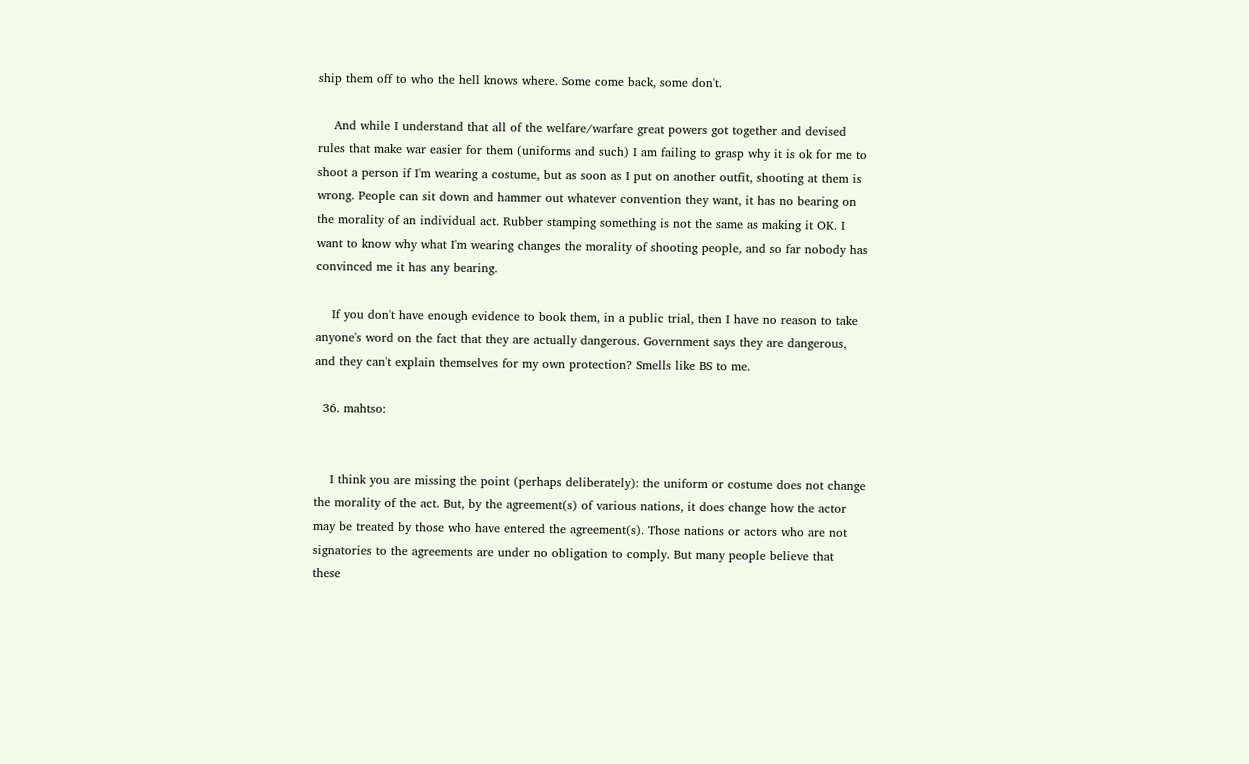ship them off to who the hell knows where. Some come back, some don't.

    And while I understand that all of the welfare/warfare great powers got together and devised rules that make war easier for them (uniforms and such) I am failing to grasp why it is ok for me to shoot a person if I'm wearing a costume, but as soon as I put on another outfit, shooting at them is wrong. People can sit down and hammer out whatever convention they want, it has no bearing on the morality of an individual act. Rubber stamping something is not the same as making it OK. I want to know why what I'm wearing changes the morality of shooting people, and so far nobody has convinced me it has any bearing.

    If you don't have enough evidence to book them, in a public trial, then I have no reason to take anyone's word on the fact that they are actually dangerous. Government says they are dangerous, and they can't explain themselves for my own protection? Smells like BS to me.

  36. mahtso:


    I think you are missing the point (perhaps deliberately): the uniform or costume does not change the morality of the act. But, by the agreement(s) of various nations, it does change how the actor may be treated by those who have entered the agreement(s). Those nations or actors who are not signatories to the agreements are under no obligation to comply. But many people believe that these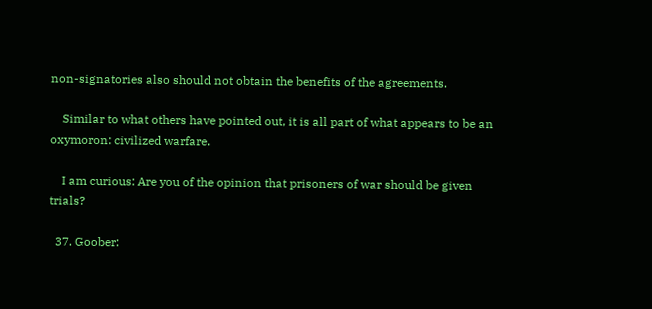non-signatories also should not obtain the benefits of the agreements.

    Similar to what others have pointed out, it is all part of what appears to be an oxymoron: civilized warfare.

    I am curious: Are you of the opinion that prisoners of war should be given trials?

  37. Goober: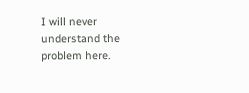I will never understand the problem here.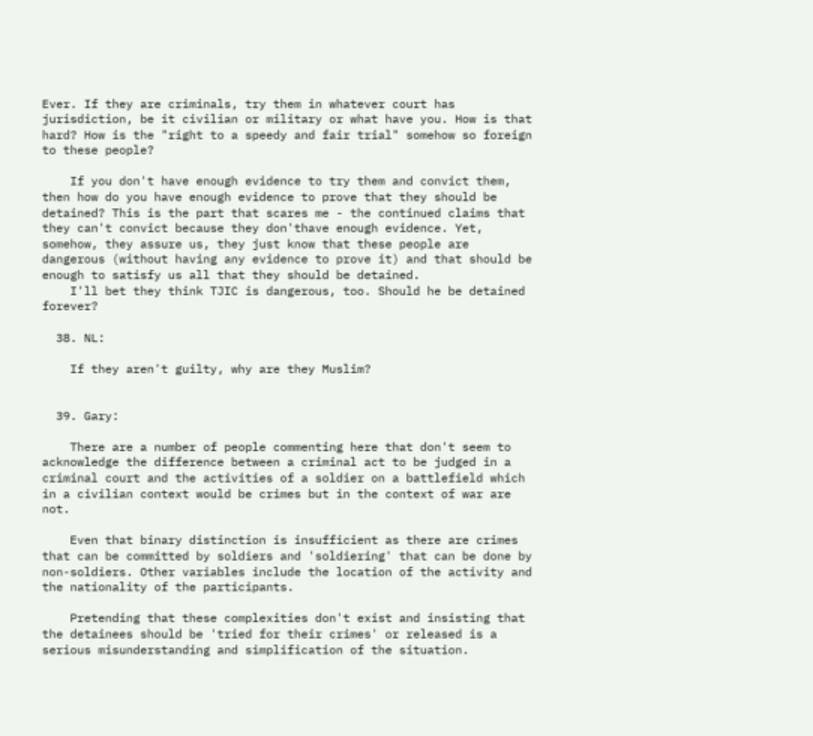Ever. If they are criminals, try them in whatever court has jurisdiction, be it civilian or military or what have you. How is that hard? How is the "right to a speedy and fair trial" somehow so foreign to these people?

    If you don't have enough evidence to try them and convict them, then how do you have enough evidence to prove that they should be detained? This is the part that scares me - the continued claims that they can't convict because they don'thave enough evidence. Yet, somehow, they assure us, they just know that these people are dangerous (without having any evidence to prove it) and that should be enough to satisfy us all that they should be detained.
    I'll bet they think TJIC is dangerous, too. Should he be detained forever?

  38. NL:

    If they aren't guilty, why are they Muslim?


  39. Gary:

    There are a number of people commenting here that don't seem to acknowledge the difference between a criminal act to be judged in a criminal court and the activities of a soldier on a battlefield which in a civilian context would be crimes but in the context of war are not.

    Even that binary distinction is insufficient as there are crimes that can be committed by soldiers and 'soldiering' that can be done by non-soldiers. Other variables include the location of the activity and the nationality of the participants.

    Pretending that these complexities don't exist and insisting that the detainees should be 'tried for their crimes' or released is a serious misunderstanding and simplification of the situation.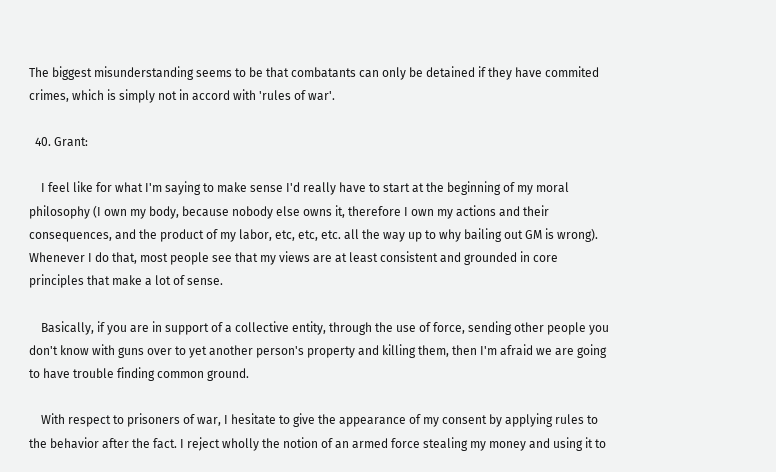The biggest misunderstanding seems to be that combatants can only be detained if they have commited crimes, which is simply not in accord with 'rules of war'.

  40. Grant:

    I feel like for what I'm saying to make sense I'd really have to start at the beginning of my moral philosophy (I own my body, because nobody else owns it, therefore I own my actions and their consequences, and the product of my labor, etc, etc, etc. all the way up to why bailing out GM is wrong). Whenever I do that, most people see that my views are at least consistent and grounded in core principles that make a lot of sense.

    Basically, if you are in support of a collective entity, through the use of force, sending other people you don't know with guns over to yet another person's property and killing them, then I'm afraid we are going to have trouble finding common ground.

    With respect to prisoners of war, I hesitate to give the appearance of my consent by applying rules to the behavior after the fact. I reject wholly the notion of an armed force stealing my money and using it to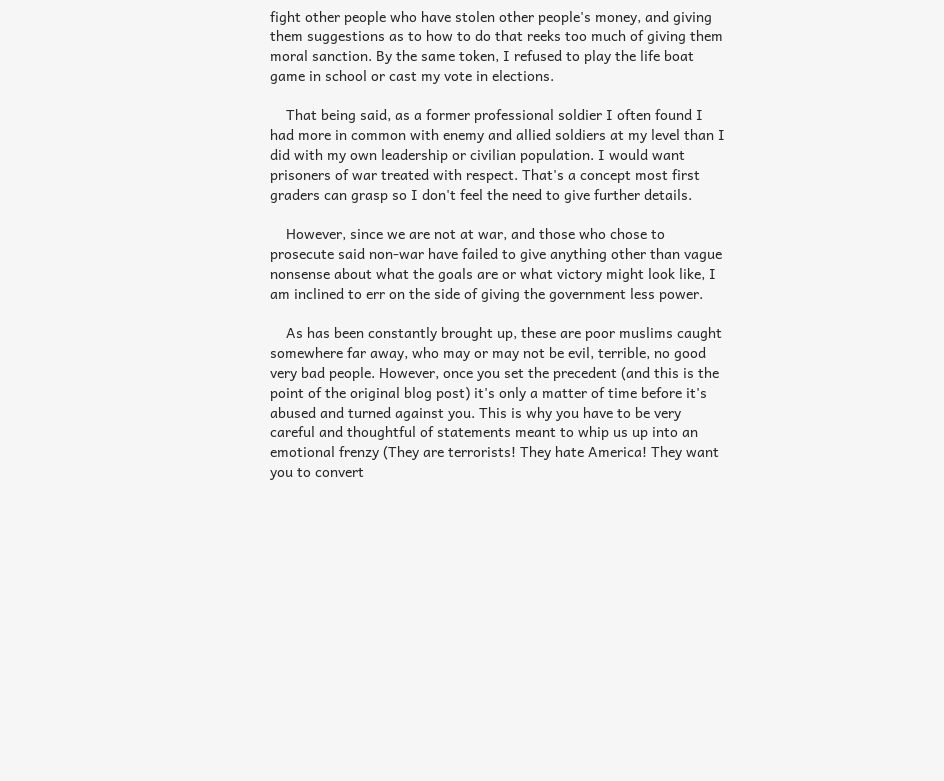fight other people who have stolen other people's money, and giving them suggestions as to how to do that reeks too much of giving them moral sanction. By the same token, I refused to play the life boat game in school or cast my vote in elections.

    That being said, as a former professional soldier I often found I had more in common with enemy and allied soldiers at my level than I did with my own leadership or civilian population. I would want prisoners of war treated with respect. That's a concept most first graders can grasp so I don't feel the need to give further details.

    However, since we are not at war, and those who chose to prosecute said non-war have failed to give anything other than vague nonsense about what the goals are or what victory might look like, I am inclined to err on the side of giving the government less power.

    As has been constantly brought up, these are poor muslims caught somewhere far away, who may or may not be evil, terrible, no good very bad people. However, once you set the precedent (and this is the point of the original blog post) it's only a matter of time before it's abused and turned against you. This is why you have to be very careful and thoughtful of statements meant to whip us up into an emotional frenzy (They are terrorists! They hate America! They want you to convert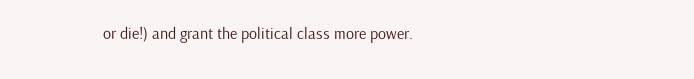or die!) and grant the political class more power.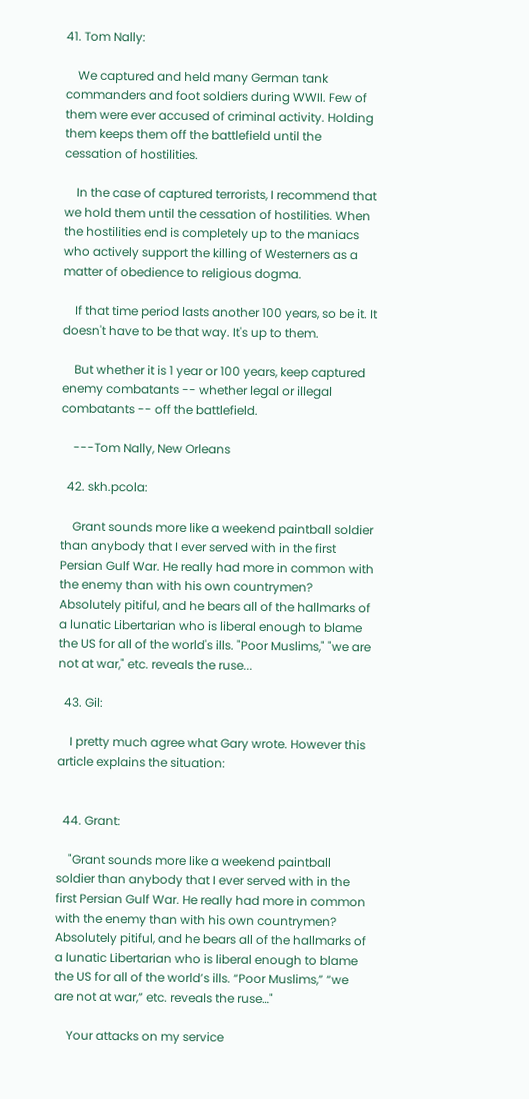41. Tom Nally:

    We captured and held many German tank commanders and foot soldiers during WWII. Few of them were ever accused of criminal activity. Holding them keeps them off the battlefield until the cessation of hostilities.

    In the case of captured terrorists, I recommend that we hold them until the cessation of hostilities. When the hostilities end is completely up to the maniacs who actively support the killing of Westerners as a matter of obedience to religious dogma.

    If that time period lasts another 100 years, so be it. It doesn't have to be that way. It's up to them.

    But whether it is 1 year or 100 years, keep captured enemy combatants -- whether legal or illegal combatants -- off the battlefield.

    ---Tom Nally, New Orleans

  42. skh.pcola:

    Grant sounds more like a weekend paintball soldier than anybody that I ever served with in the first Persian Gulf War. He really had more in common with the enemy than with his own countrymen? Absolutely pitiful, and he bears all of the hallmarks of a lunatic Libertarian who is liberal enough to blame the US for all of the world's ills. "Poor Muslims," "we are not at war," etc. reveals the ruse...

  43. Gil:

    I pretty much agree what Gary wrote. However this article explains the situation:


  44. Grant:

    "Grant sounds more like a weekend paintball soldier than anybody that I ever served with in the first Persian Gulf War. He really had more in common with the enemy than with his own countrymen? Absolutely pitiful, and he bears all of the hallmarks of a lunatic Libertarian who is liberal enough to blame the US for all of the world’s ills. “Poor Muslims,” “we are not at war,” etc. reveals the ruse…"

    Your attacks on my service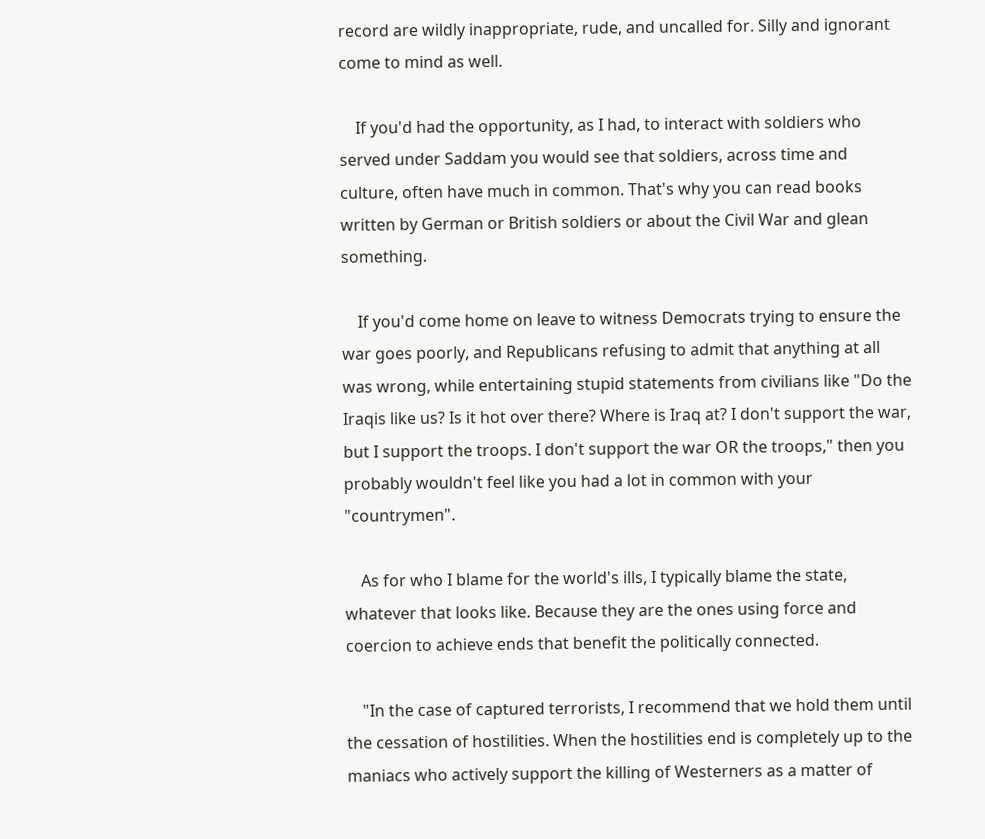record are wildly inappropriate, rude, and uncalled for. Silly and ignorant come to mind as well.

    If you'd had the opportunity, as I had, to interact with soldiers who served under Saddam you would see that soldiers, across time and culture, often have much in common. That's why you can read books written by German or British soldiers or about the Civil War and glean something.

    If you'd come home on leave to witness Democrats trying to ensure the war goes poorly, and Republicans refusing to admit that anything at all was wrong, while entertaining stupid statements from civilians like "Do the Iraqis like us? Is it hot over there? Where is Iraq at? I don't support the war, but I support the troops. I don't support the war OR the troops," then you probably wouldn't feel like you had a lot in common with your "countrymen".

    As for who I blame for the world's ills, I typically blame the state, whatever that looks like. Because they are the ones using force and coercion to achieve ends that benefit the politically connected.

    "In the case of captured terrorists, I recommend that we hold them until the cessation of hostilities. When the hostilities end is completely up to the maniacs who actively support the killing of Westerners as a matter of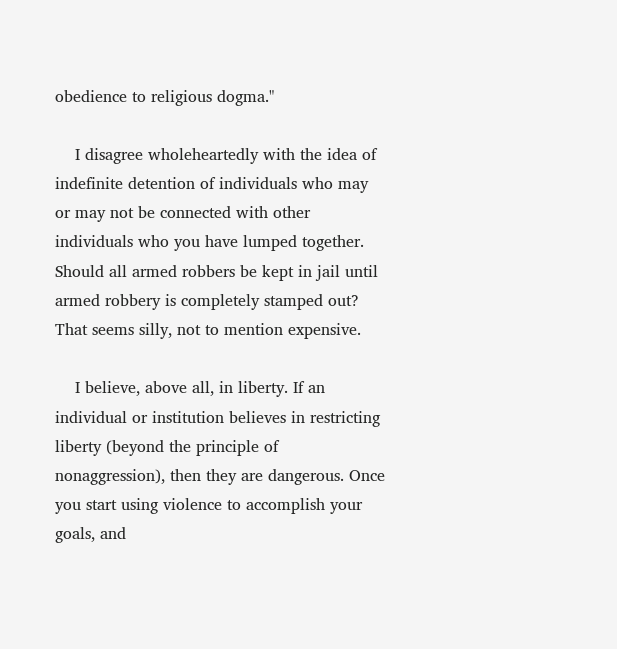obedience to religious dogma."

    I disagree wholeheartedly with the idea of indefinite detention of individuals who may or may not be connected with other individuals who you have lumped together. Should all armed robbers be kept in jail until armed robbery is completely stamped out? That seems silly, not to mention expensive.

    I believe, above all, in liberty. If an individual or institution believes in restricting liberty (beyond the principle of nonaggression), then they are dangerous. Once you start using violence to accomplish your goals, and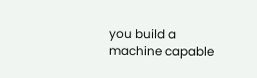you build a machine capable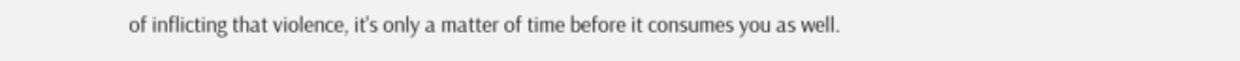of inflicting that violence, it's only a matter of time before it consumes you as well.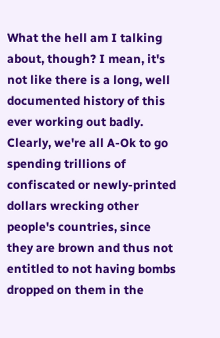What the hell am I talking about, though? I mean, it's not like there is a long, well documented history of this ever working out badly. Clearly, we're all A-Ok to go spending trillions of confiscated or newly-printed dollars wrecking other people's countries, since they are brown and thus not entitled to not having bombs dropped on them in the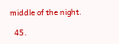middle of the night.

  45.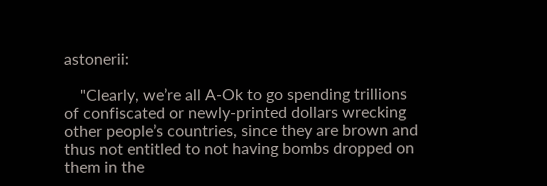astonerii:

    "Clearly, we’re all A-Ok to go spending trillions of confiscated or newly-printed dollars wrecking other people’s countries, since they are brown and thus not entitled to not having bombs dropped on them in the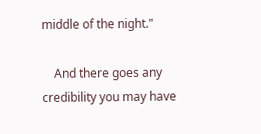middle of the night."

    And there goes any credibility you may have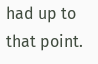had up to that point.